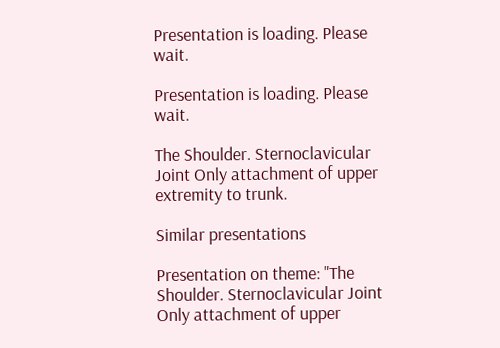Presentation is loading. Please wait.

Presentation is loading. Please wait.

The Shoulder. Sternoclavicular Joint Only attachment of upper extremity to trunk.

Similar presentations

Presentation on theme: "The Shoulder. Sternoclavicular Joint Only attachment of upper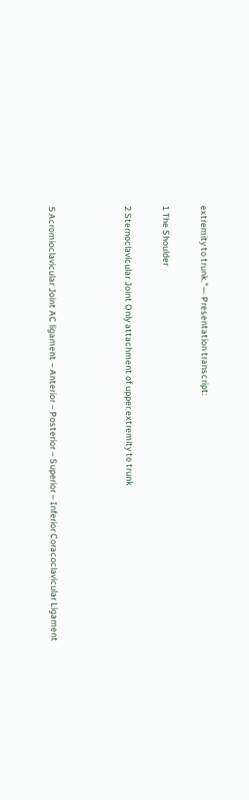extremity to trunk."— Presentation transcript:

1 The Shoulder

2 Sternoclavicular Joint Only attachment of upper extremity to trunk



5 Acromioclavicular Joint AC ligament – Anterior – Posterior – Superior – Inferior Coracoclavicular Ligament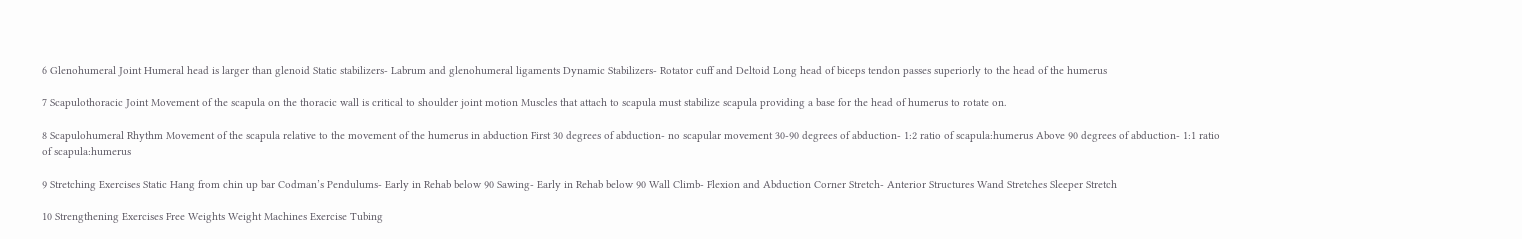6 Glenohumeral Joint Humeral head is larger than glenoid Static stabilizers- Labrum and glenohumeral ligaments Dynamic Stabilizers- Rotator cuff and Deltoid Long head of biceps tendon passes superiorly to the head of the humerus

7 Scapulothoracic Joint Movement of the scapula on the thoracic wall is critical to shoulder joint motion Muscles that attach to scapula must stabilize scapula providing a base for the head of humerus to rotate on.

8 Scapulohumeral Rhythm Movement of the scapula relative to the movement of the humerus in abduction First 30 degrees of abduction- no scapular movement 30-90 degrees of abduction- 1:2 ratio of scapula:humerus Above 90 degrees of abduction- 1:1 ratio of scapula:humerus

9 Stretching Exercises Static Hang from chin up bar Codman’s Pendulums- Early in Rehab below 90 Sawing- Early in Rehab below 90 Wall Climb- Flexion and Abduction Corner Stretch- Anterior Structures Wand Stretches Sleeper Stretch

10 Strengthening Exercises Free Weights Weight Machines Exercise Tubing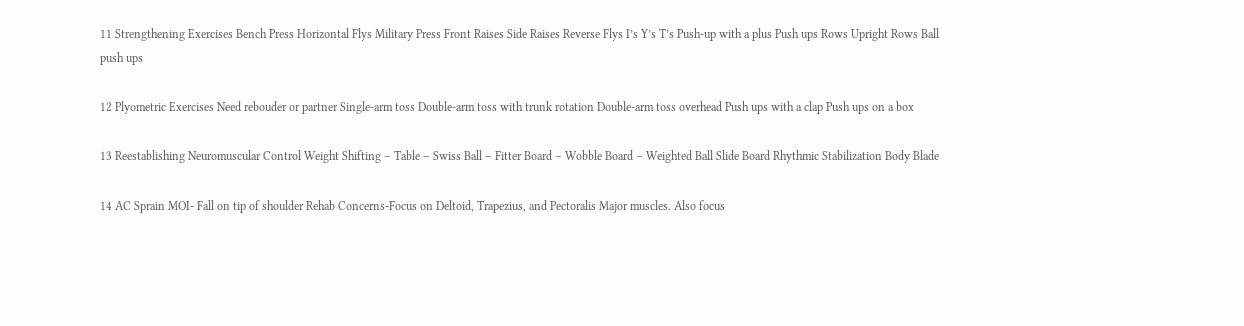11 Strengthening Exercises Bench Press Horizontal Flys Military Press Front Raises Side Raises Reverse Flys I’s Y’s T’s Push-up with a plus Push ups Rows Upright Rows Ball push ups

12 Plyometric Exercises Need rebouder or partner Single-arm toss Double-arm toss with trunk rotation Double-arm toss overhead Push ups with a clap Push ups on a box

13 Reestablishing Neuromuscular Control Weight Shifting – Table – Swiss Ball – Fitter Board – Wobble Board – Weighted Ball Slide Board Rhythmic Stabilization Body Blade

14 AC Sprain MOI- Fall on tip of shoulder Rehab Concerns-Focus on Deltoid, Trapezius, and Pectoralis Major muscles. Also focus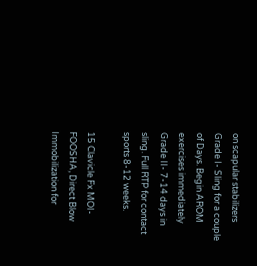on scapular stabilizers Grade I- Sling for a couple of Days. Begin AROM exercises immediately Grade II- 7-14 days in sling. Full RTP for contact sports 8-12 weeks.

15 Clavicle Fx MOI- FOOSHA, Direct Blow Immobilization for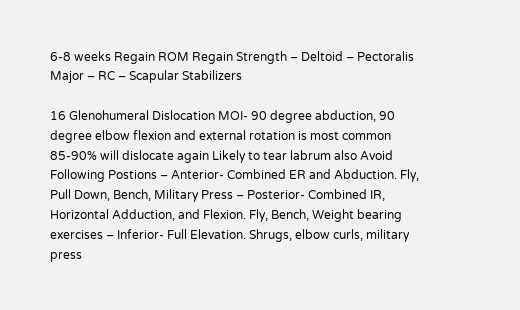6-8 weeks Regain ROM Regain Strength – Deltoid – Pectoralis Major – RC – Scapular Stabilizers

16 Glenohumeral Dislocation MOI- 90 degree abduction, 90 degree elbow flexion and external rotation is most common 85-90% will dislocate again Likely to tear labrum also Avoid Following Postions – Anterior- Combined ER and Abduction. Fly, Pull Down, Bench, Military Press – Posterior- Combined IR, Horizontal Adduction, and Flexion. Fly, Bench, Weight bearing exercises – Inferior- Full Elevation. Shrugs, elbow curls, military press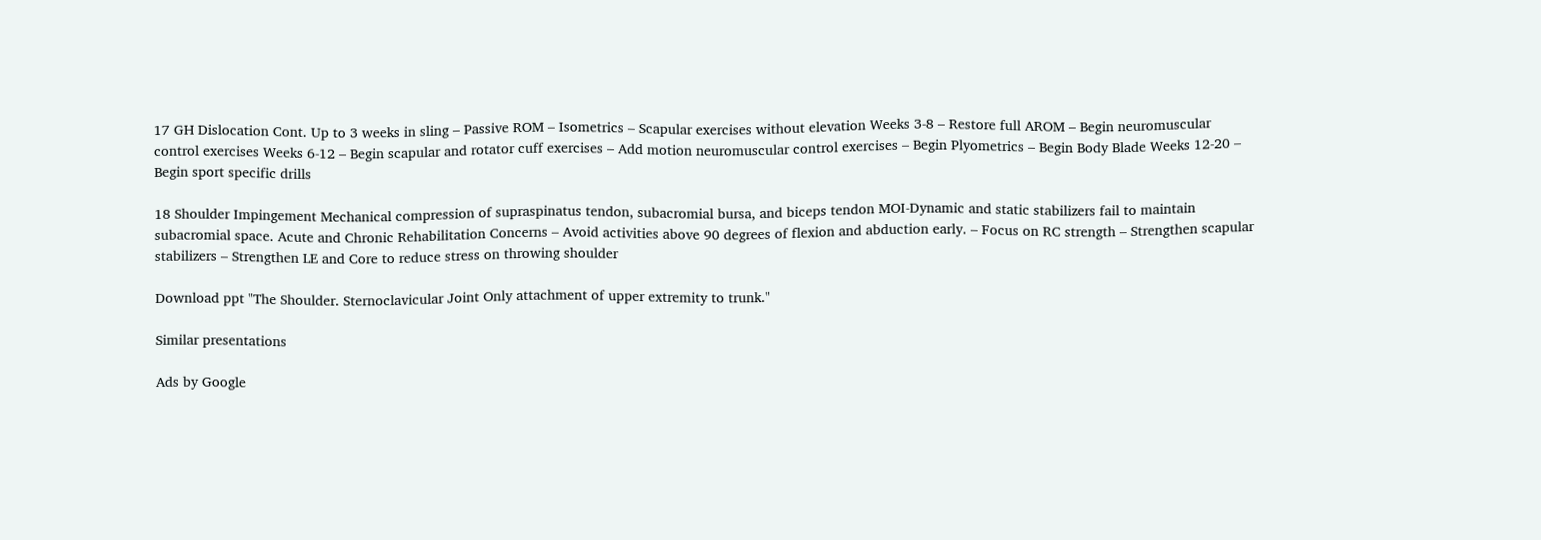17 GH Dislocation Cont. Up to 3 weeks in sling – Passive ROM – Isometrics – Scapular exercises without elevation Weeks 3-8 – Restore full AROM – Begin neuromuscular control exercises Weeks 6-12 – Begin scapular and rotator cuff exercises – Add motion neuromuscular control exercises – Begin Plyometrics – Begin Body Blade Weeks 12-20 – Begin sport specific drills

18 Shoulder Impingement Mechanical compression of supraspinatus tendon, subacromial bursa, and biceps tendon MOI-Dynamic and static stabilizers fail to maintain subacromial space. Acute and Chronic Rehabilitation Concerns – Avoid activities above 90 degrees of flexion and abduction early. – Focus on RC strength – Strengthen scapular stabilizers – Strengthen LE and Core to reduce stress on throwing shoulder

Download ppt "The Shoulder. Sternoclavicular Joint Only attachment of upper extremity to trunk."

Similar presentations

Ads by Google